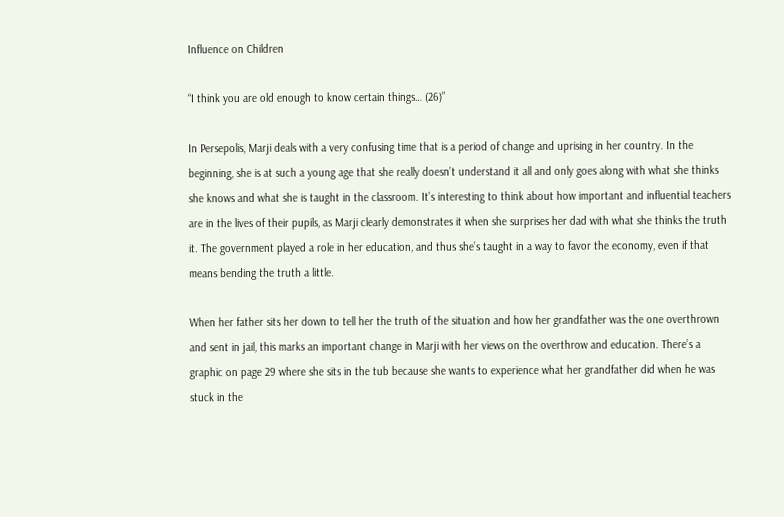Influence on Children

“I think you are old enough to know certain things… (26)”

In Persepolis, Marji deals with a very confusing time that is a period of change and uprising in her country. In the beginning, she is at such a young age that she really doesn’t understand it all and only goes along with what she thinks she knows and what she is taught in the classroom. It’s interesting to think about how important and influential teachers are in the lives of their pupils, as Marji clearly demonstrates it when she surprises her dad with what she thinks the truth it. The government played a role in her education, and thus she’s taught in a way to favor the economy, even if that means bending the truth a little.

When her father sits her down to tell her the truth of the situation and how her grandfather was the one overthrown and sent in jail, this marks an important change in Marji with her views on the overthrow and education. There’s a graphic on page 29 where she sits in the tub because she wants to experience what her grandfather did when he was stuck in the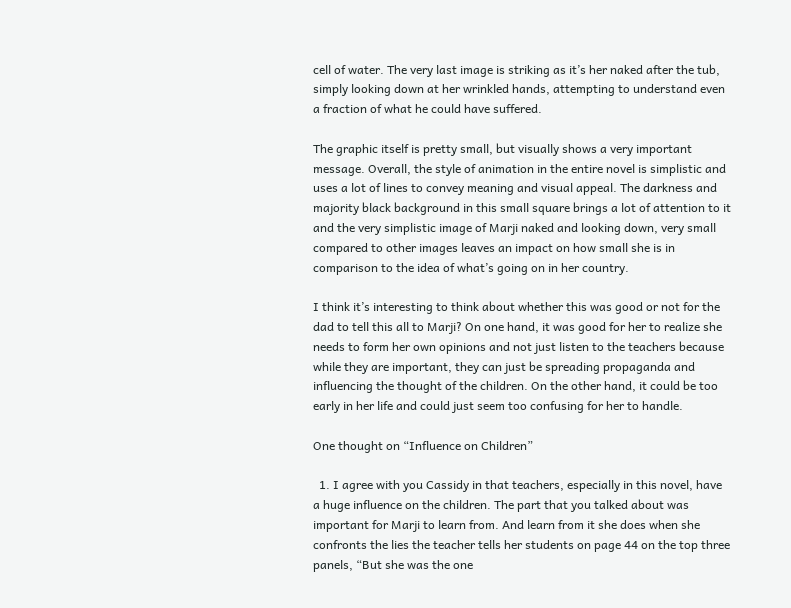cell of water. The very last image is striking as it’s her naked after the tub, simply looking down at her wrinkled hands, attempting to understand even a fraction of what he could have suffered.

The graphic itself is pretty small, but visually shows a very important message. Overall, the style of animation in the entire novel is simplistic and uses a lot of lines to convey meaning and visual appeal. The darkness and majority black background in this small square brings a lot of attention to it and the very simplistic image of Marji naked and looking down, very small compared to other images leaves an impact on how small she is in comparison to the idea of what’s going on in her country.

I think it’s interesting to think about whether this was good or not for the dad to tell this all to Marji? On one hand, it was good for her to realize she needs to form her own opinions and not just listen to the teachers because while they are important, they can just be spreading propaganda and influencing the thought of the children. On the other hand, it could be too early in her life and could just seem too confusing for her to handle.

One thought on “Influence on Children”

  1. I agree with you Cassidy in that teachers, especially in this novel, have a huge influence on the children. The part that you talked about was important for Marji to learn from. And learn from it she does when she confronts the lies the teacher tells her students on page 44 on the top three panels, “But she was the one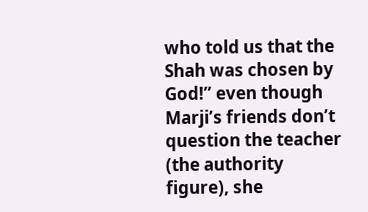who told us that the Shah was chosen by God!” even though Marji’s friends don’t question the teacher (the authority figure), she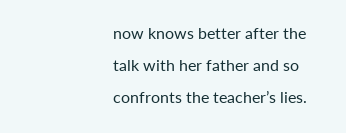now knows better after the talk with her father and so confronts the teacher’s lies.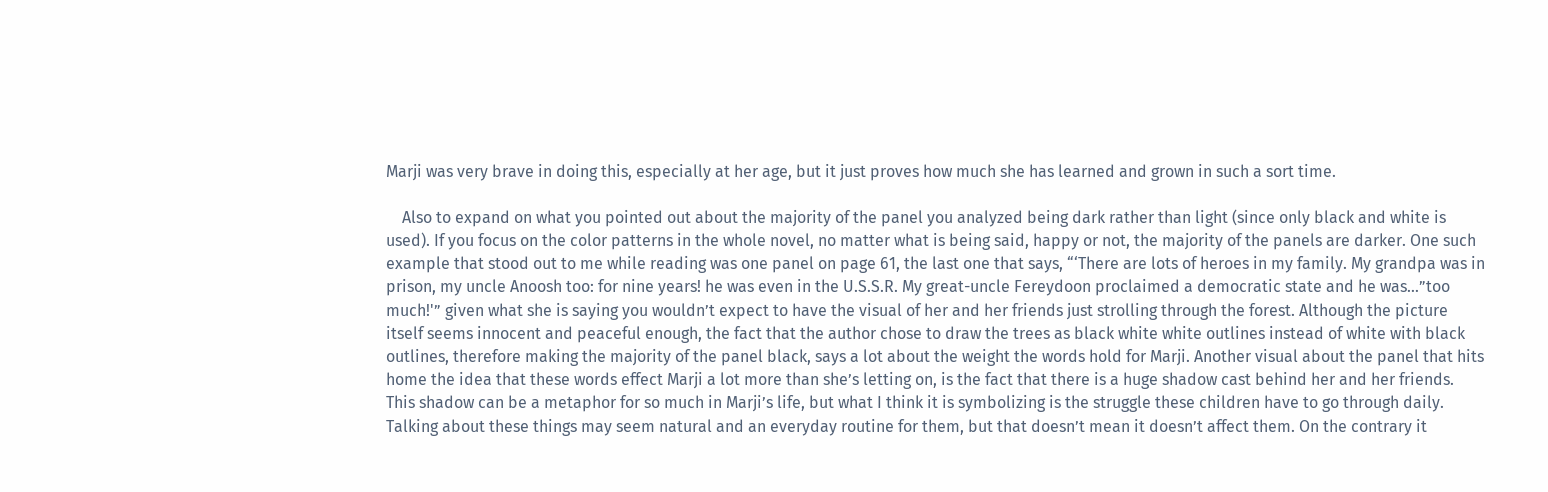Marji was very brave in doing this, especially at her age, but it just proves how much she has learned and grown in such a sort time.

    Also to expand on what you pointed out about the majority of the panel you analyzed being dark rather than light (since only black and white is used). If you focus on the color patterns in the whole novel, no matter what is being said, happy or not, the majority of the panels are darker. One such example that stood out to me while reading was one panel on page 61, the last one that says, “‘There are lots of heroes in my family. My grandpa was in prison, my uncle Anoosh too: for nine years! he was even in the U.S.S.R. My great-uncle Fereydoon proclaimed a democratic state and he was…”too much!'” given what she is saying you wouldn’t expect to have the visual of her and her friends just strolling through the forest. Although the picture itself seems innocent and peaceful enough, the fact that the author chose to draw the trees as black white white outlines instead of white with black outlines, therefore making the majority of the panel black, says a lot about the weight the words hold for Marji. Another visual about the panel that hits home the idea that these words effect Marji a lot more than she’s letting on, is the fact that there is a huge shadow cast behind her and her friends. This shadow can be a metaphor for so much in Marji’s life, but what I think it is symbolizing is the struggle these children have to go through daily. Talking about these things may seem natural and an everyday routine for them, but that doesn’t mean it doesn’t affect them. On the contrary it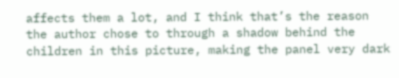affects them a lot, and I think that’s the reason the author chose to through a shadow behind the children in this picture, making the panel very dark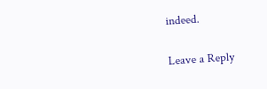indeed.

Leave a Reply